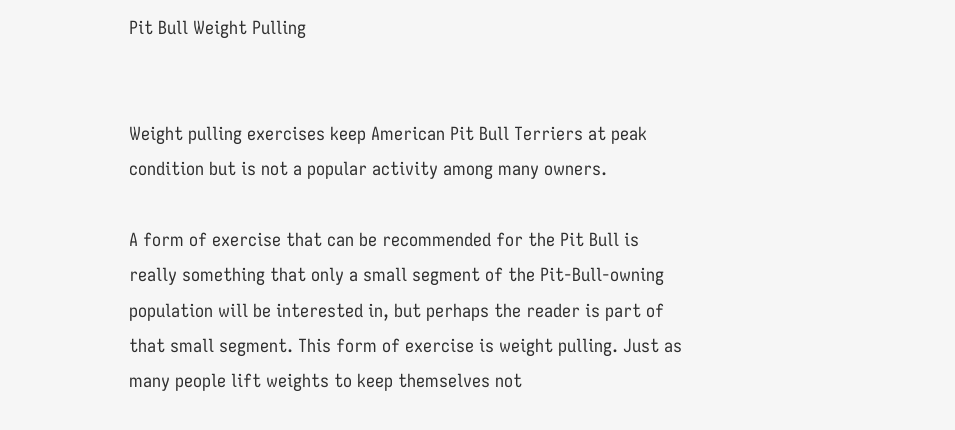Pit Bull Weight Pulling


Weight pulling exercises keep American Pit Bull Terriers at peak condition but is not a popular activity among many owners.

A form of exercise that can be recommended for the Pit Bull is really something that only a small segment of the Pit-Bull-owning population will be interested in, but perhaps the reader is part of that small segment. This form of exercise is weight pulling. Just as many people lift weights to keep themselves not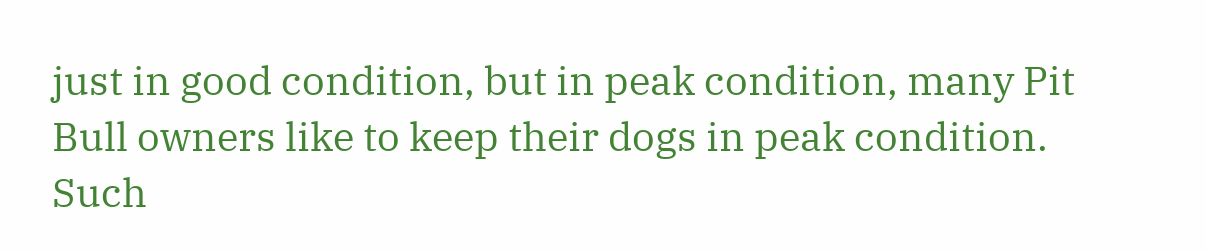just in good condition, but in peak condition, many Pit Bull owners like to keep their dogs in peak condition. Such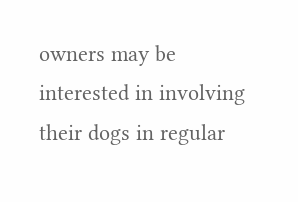owners may be interested in involving their dogs in regular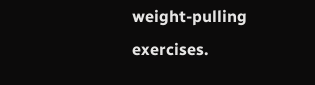weight-pulling exercises.